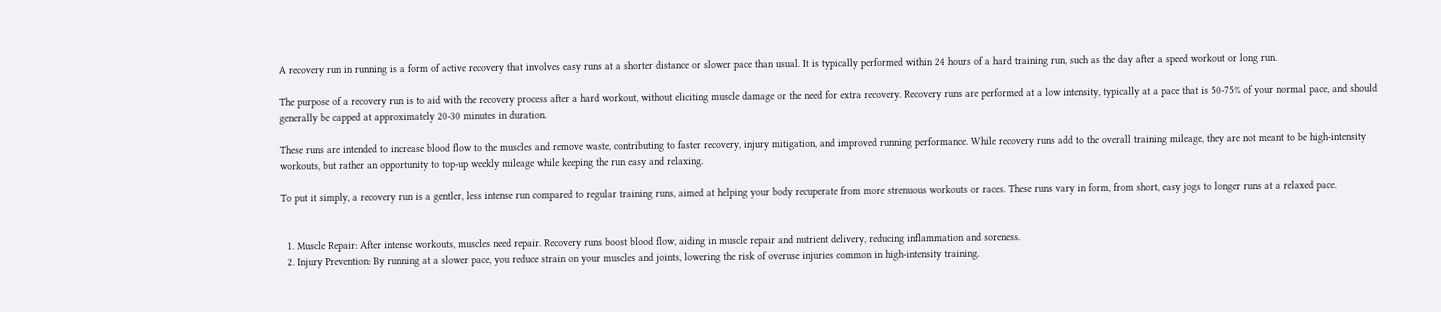A recovery run in running is a form of active recovery that involves easy runs at a shorter distance or slower pace than usual. It is typically performed within 24 hours of a hard training run, such as the day after a speed workout or long run.

The purpose of a recovery run is to aid with the recovery process after a hard workout, without eliciting muscle damage or the need for extra recovery. Recovery runs are performed at a low intensity, typically at a pace that is 50-75% of your normal pace, and should generally be capped at approximately 20-30 minutes in duration.

These runs are intended to increase blood flow to the muscles and remove waste, contributing to faster recovery, injury mitigation, and improved running performance. While recovery runs add to the overall training mileage, they are not meant to be high-intensity workouts, but rather an opportunity to top-up weekly mileage while keeping the run easy and relaxing.

To put it simply, a recovery run is a gentler, less intense run compared to regular training runs, aimed at helping your body recuperate from more strenuous workouts or races. These runs vary in form, from short, easy jogs to longer runs at a relaxed pace.


  1. Muscle Repair: After intense workouts, muscles need repair. Recovery runs boost blood flow, aiding in muscle repair and nutrient delivery, reducing inflammation and soreness.
  2. Injury Prevention: By running at a slower pace, you reduce strain on your muscles and joints, lowering the risk of overuse injuries common in high-intensity training.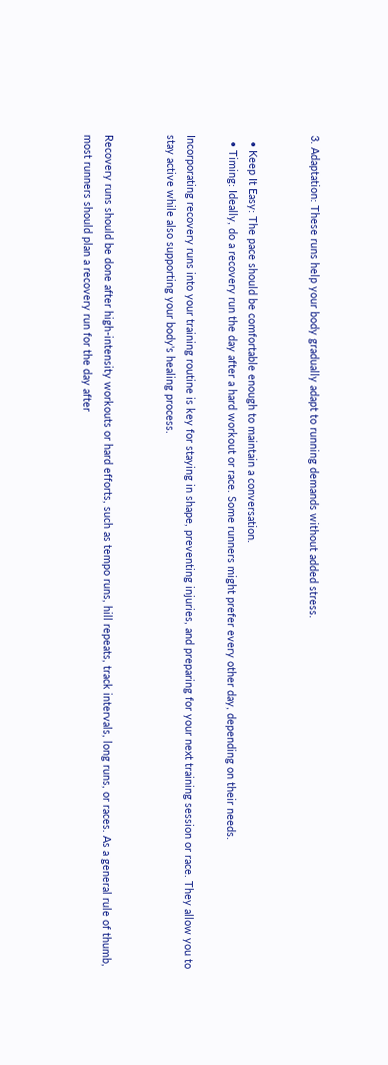3. Adaptation: These runs help your body gradually adapt to running demands without added stress.


  • Keep It Easy: The pace should be comfortable enough to maintain a conversation.
  • Timing: Ideally, do a recovery run the day after a hard workout or race. Some runners might prefer every other day, depending on their needs.

Incorporating recovery runs into your training routine is key for staying in shape, preventing injuries, and preparing for your next training session or race. They allow you to stay active while also supporting your body's healing process.


Recovery runs should be done after high-intensity workouts or hard efforts, such as tempo runs, hill repeats, track intervals, long runs, or races. As a general rule of thumb, most runners should plan a recovery run for the day after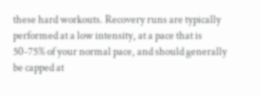these hard workouts. Recovery runs are typically performed at a low intensity, at a pace that is 50-75% of your normal pace, and should generally be capped at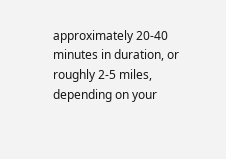approximately 20-40 minutes in duration, or roughly 2-5 miles, depending on your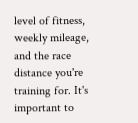level of fitness, weekly mileage, and the race distance you're training for. It's important to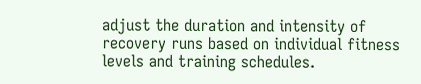adjust the duration and intensity of recovery runs based on individual fitness levels and training schedules.